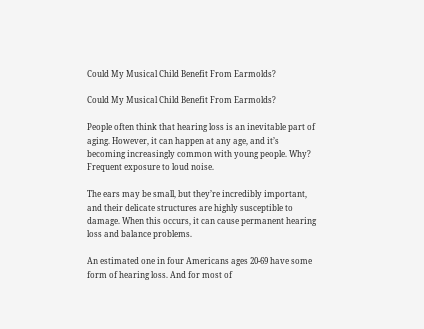Could My Musical Child Benefit From Earmolds?

Could My Musical Child Benefit From Earmolds?

People often think that hearing loss is an inevitable part of aging. However, it can happen at any age, and it’s becoming increasingly common with young people. Why? Frequent exposure to loud noise.

The ears may be small, but they’re incredibly important, and their delicate structures are highly susceptible to damage. When this occurs, it can cause permanent hearing loss and balance problems.

An estimated one in four Americans ages 20-69 have some form of hearing loss. And for most of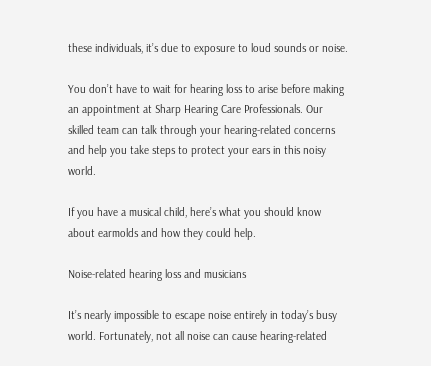these individuals, it’s due to exposure to loud sounds or noise.

You don’t have to wait for hearing loss to arise before making an appointment at Sharp Hearing Care Professionals. Our skilled team can talk through your hearing-related concerns and help you take steps to protect your ears in this noisy world.

If you have a musical child, here’s what you should know about earmolds and how they could help.

Noise-related hearing loss and musicians

It’s nearly impossible to escape noise entirely in today’s busy world. Fortunately, not all noise can cause hearing-related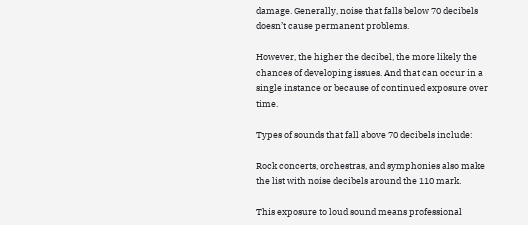damage. Generally, noise that falls below 70 decibels doesn’t cause permanent problems.

However, the higher the decibel, the more likely the chances of developing issues. And that can occur in a single instance or because of continued exposure over time.

Types of sounds that fall above 70 decibels include:

Rock concerts, orchestras, and symphonies also make the list with noise decibels around the 110 mark.

This exposure to loud sound means professional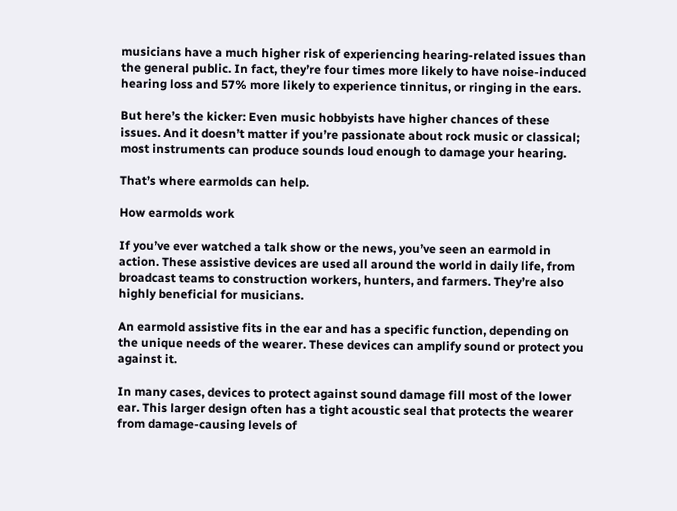musicians have a much higher risk of experiencing hearing-related issues than the general public. In fact, they’re four times more likely to have noise-induced hearing loss and 57% more likely to experience tinnitus, or ringing in the ears.

But here’s the kicker: Even music hobbyists have higher chances of these issues. And it doesn’t matter if you’re passionate about rock music or classical; most instruments can produce sounds loud enough to damage your hearing.

That’s where earmolds can help.

How earmolds work

If you’ve ever watched a talk show or the news, you’ve seen an earmold in action. These assistive devices are used all around the world in daily life, from broadcast teams to construction workers, hunters, and farmers. They’re also highly beneficial for musicians.

An earmold assistive fits in the ear and has a specific function, depending on the unique needs of the wearer. These devices can amplify sound or protect you against it.

In many cases, devices to protect against sound damage fill most of the lower ear. This larger design often has a tight acoustic seal that protects the wearer from damage-causing levels of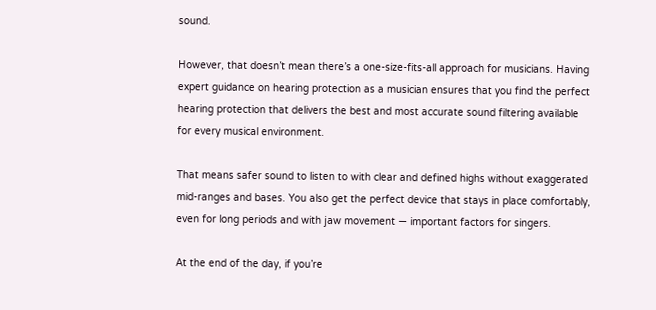sound.

However, that doesn’t mean there’s a one-size-fits-all approach for musicians. Having expert guidance on hearing protection as a musician ensures that you find the perfect hearing protection that delivers the best and most accurate sound filtering available for every musical environment.

That means safer sound to listen to with clear and defined highs without exaggerated mid-ranges and bases. You also get the perfect device that stays in place comfortably, even for long periods and with jaw movement — important factors for singers.

At the end of the day, if you’re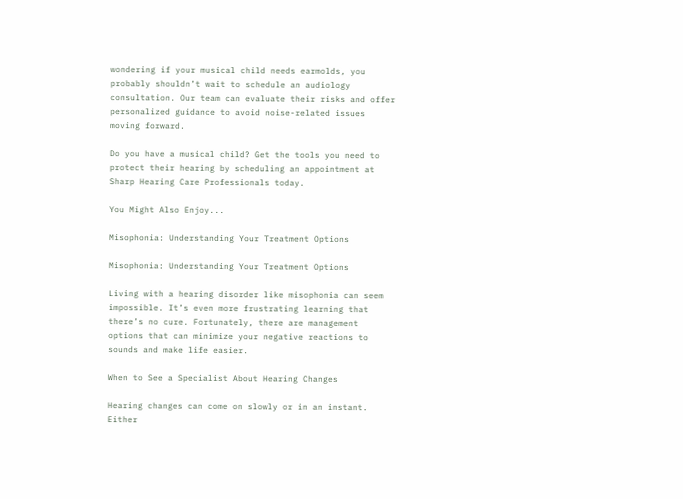wondering if your musical child needs earmolds, you probably shouldn’t wait to schedule an audiology consultation. Our team can evaluate their risks and offer personalized guidance to avoid noise-related issues moving forward.

Do you have a musical child? Get the tools you need to protect their hearing by scheduling an appointment at Sharp Hearing Care Professionals today.

You Might Also Enjoy...

Misophonia: Understanding Your Treatment Options

Misophonia: Understanding Your Treatment Options

Living with a hearing disorder like misophonia can seem impossible. It’s even more frustrating learning that there’s no cure. Fortunately, there are management options that can minimize your negative reactions to sounds and make life easier.

When to See a Specialist About Hearing Changes

Hearing changes can come on slowly or in an instant. Either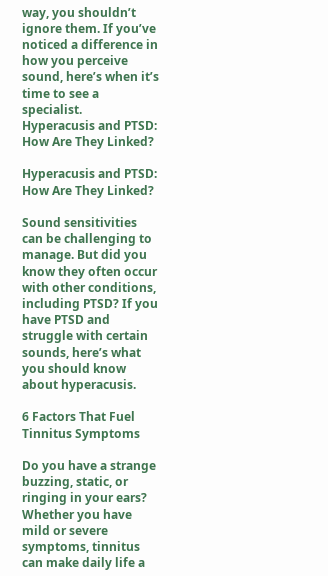way, you shouldn’t ignore them. If you’ve noticed a difference in how you perceive sound, here’s when it’s time to see a specialist.
Hyperacusis and PTSD: How Are They Linked?

Hyperacusis and PTSD: How Are They Linked?

Sound sensitivities can be challenging to manage. But did you know they often occur with other conditions, including PTSD? If you have PTSD and struggle with certain sounds, here’s what you should know about hyperacusis.

6 Factors That Fuel Tinnitus Symptoms

Do you have a strange buzzing, static, or ringing in your ears? Whether you have mild or severe symptoms, tinnitus can make daily life a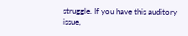struggle. If you have this auditory issue,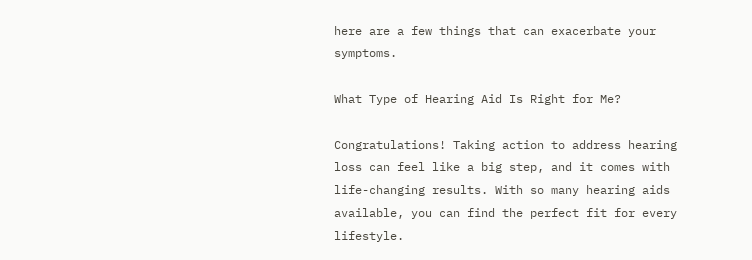here are a few things that can exacerbate your symptoms.

What Type of Hearing Aid Is Right for Me?

Congratulations! Taking action to address hearing loss can feel like a big step, and it comes with life-changing results. With so many hearing aids available, you can find the perfect fit for every lifestyle.